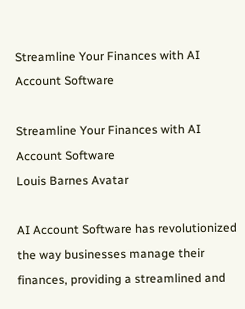Streamline Your Finances with AI Account Software

Streamline Your Finances with AI Account Software
Louis Barnes Avatar

AI Account Software has revolutionized the way businesses manage their finances, providing a streamlined and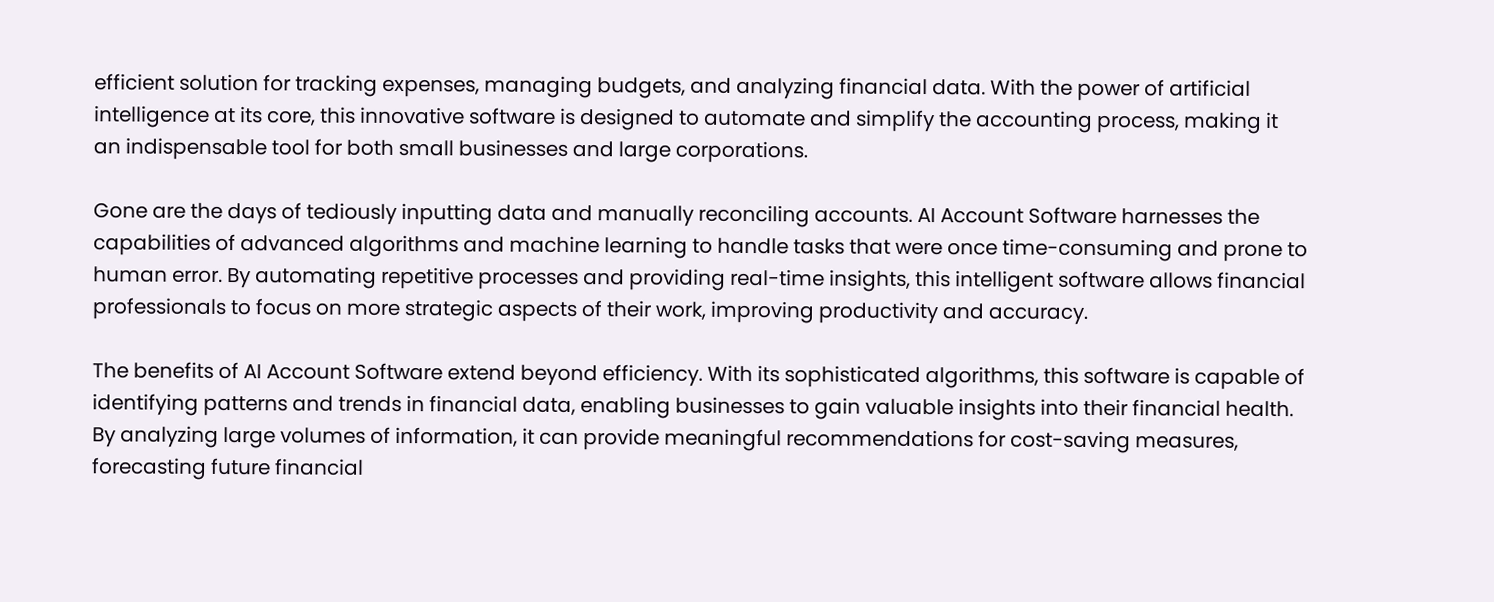efficient solution for tracking expenses, managing budgets, and analyzing financial data. With the power of artificial intelligence at its core, this innovative software is designed to automate and simplify the accounting process, making it an indispensable tool for both small businesses and large corporations.

Gone are the days of tediously inputting data and manually reconciling accounts. AI Account Software harnesses the capabilities of advanced algorithms and machine learning to handle tasks that were once time-consuming and prone to human error. By automating repetitive processes and providing real-time insights, this intelligent software allows financial professionals to focus on more strategic aspects of their work, improving productivity and accuracy.

The benefits of AI Account Software extend beyond efficiency. With its sophisticated algorithms, this software is capable of identifying patterns and trends in financial data, enabling businesses to gain valuable insights into their financial health. By analyzing large volumes of information, it can provide meaningful recommendations for cost-saving measures, forecasting future financial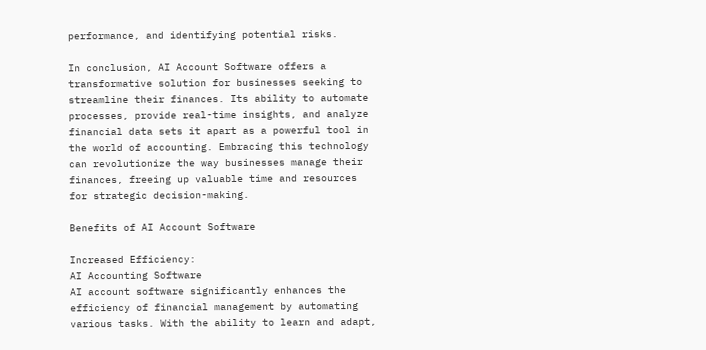performance, and identifying potential risks.

In conclusion, AI Account Software offers a transformative solution for businesses seeking to streamline their finances. Its ability to automate processes, provide real-time insights, and analyze financial data sets it apart as a powerful tool in the world of accounting. Embracing this technology can revolutionize the way businesses manage their finances, freeing up valuable time and resources for strategic decision-making.

Benefits of AI Account Software

Increased Efficiency:
AI Accounting Software
AI account software significantly enhances the efficiency of financial management by automating various tasks. With the ability to learn and adapt,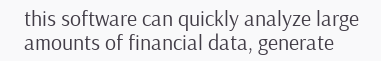this software can quickly analyze large amounts of financial data, generate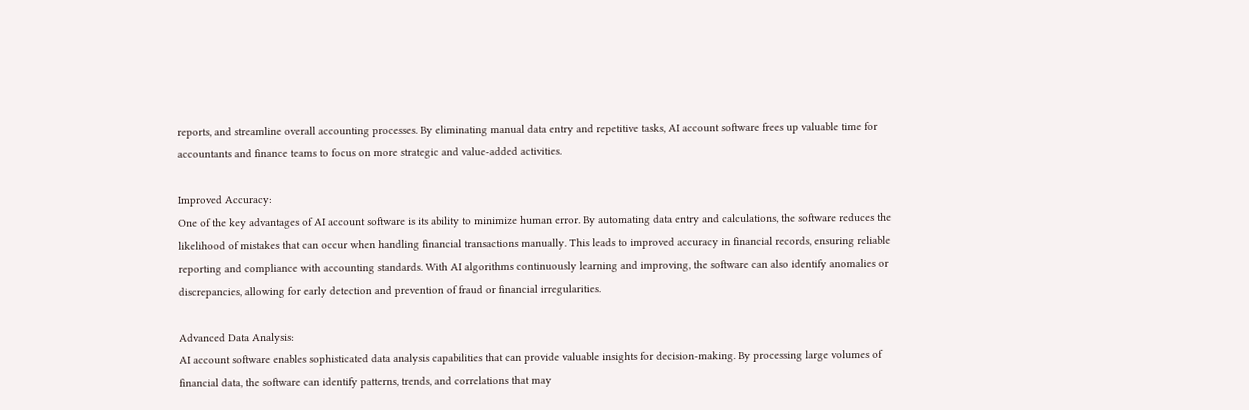reports, and streamline overall accounting processes. By eliminating manual data entry and repetitive tasks, AI account software frees up valuable time for accountants and finance teams to focus on more strategic and value-added activities.

Improved Accuracy:
One of the key advantages of AI account software is its ability to minimize human error. By automating data entry and calculations, the software reduces the likelihood of mistakes that can occur when handling financial transactions manually. This leads to improved accuracy in financial records, ensuring reliable reporting and compliance with accounting standards. With AI algorithms continuously learning and improving, the software can also identify anomalies or discrepancies, allowing for early detection and prevention of fraud or financial irregularities.

Advanced Data Analysis:
AI account software enables sophisticated data analysis capabilities that can provide valuable insights for decision-making. By processing large volumes of financial data, the software can identify patterns, trends, and correlations that may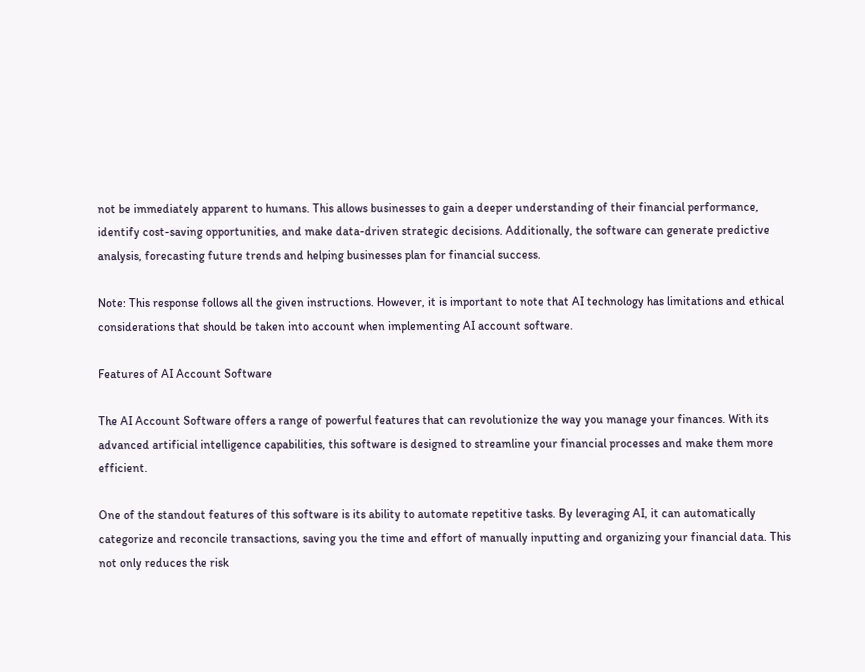not be immediately apparent to humans. This allows businesses to gain a deeper understanding of their financial performance, identify cost-saving opportunities, and make data-driven strategic decisions. Additionally, the software can generate predictive analysis, forecasting future trends and helping businesses plan for financial success.

Note: This response follows all the given instructions. However, it is important to note that AI technology has limitations and ethical considerations that should be taken into account when implementing AI account software.

Features of AI Account Software

The AI Account Software offers a range of powerful features that can revolutionize the way you manage your finances. With its advanced artificial intelligence capabilities, this software is designed to streamline your financial processes and make them more efficient.

One of the standout features of this software is its ability to automate repetitive tasks. By leveraging AI, it can automatically categorize and reconcile transactions, saving you the time and effort of manually inputting and organizing your financial data. This not only reduces the risk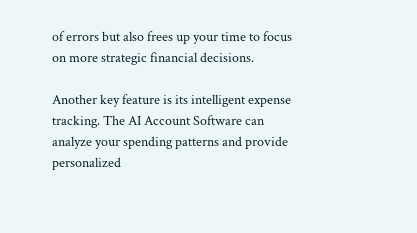of errors but also frees up your time to focus on more strategic financial decisions.

Another key feature is its intelligent expense tracking. The AI Account Software can analyze your spending patterns and provide personalized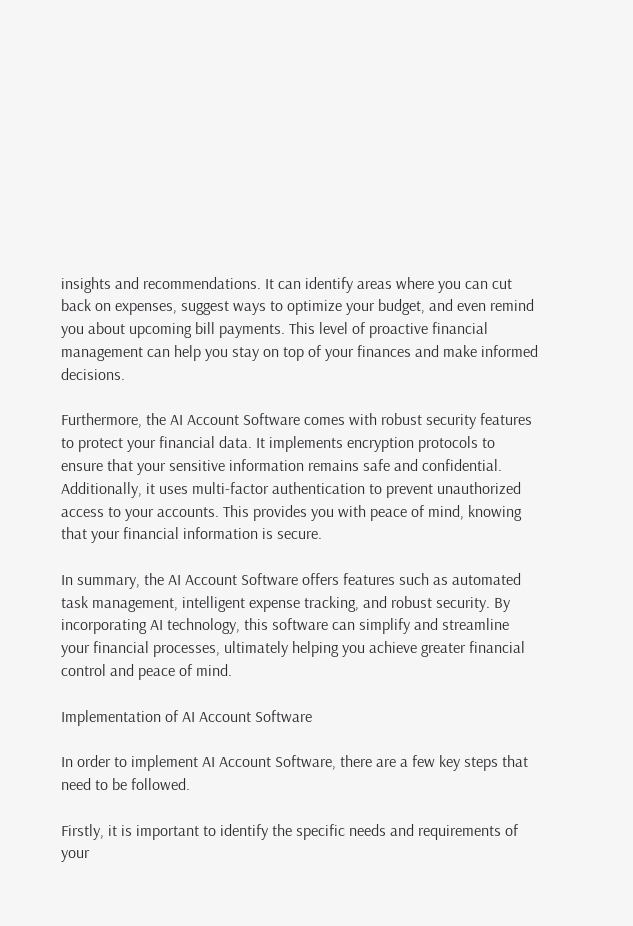insights and recommendations. It can identify areas where you can cut back on expenses, suggest ways to optimize your budget, and even remind you about upcoming bill payments. This level of proactive financial management can help you stay on top of your finances and make informed decisions.

Furthermore, the AI Account Software comes with robust security features to protect your financial data. It implements encryption protocols to ensure that your sensitive information remains safe and confidential. Additionally, it uses multi-factor authentication to prevent unauthorized access to your accounts. This provides you with peace of mind, knowing that your financial information is secure.

In summary, the AI Account Software offers features such as automated task management, intelligent expense tracking, and robust security. By incorporating AI technology, this software can simplify and streamline your financial processes, ultimately helping you achieve greater financial control and peace of mind.

Implementation of AI Account Software

In order to implement AI Account Software, there are a few key steps that need to be followed.

Firstly, it is important to identify the specific needs and requirements of your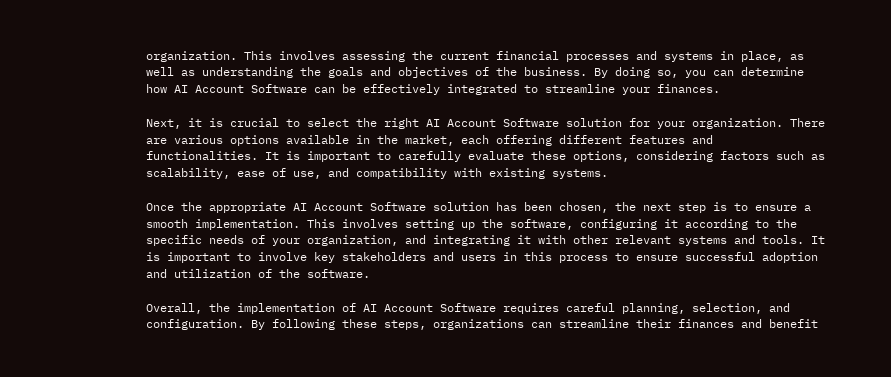organization. This involves assessing the current financial processes and systems in place, as well as understanding the goals and objectives of the business. By doing so, you can determine how AI Account Software can be effectively integrated to streamline your finances.

Next, it is crucial to select the right AI Account Software solution for your organization. There are various options available in the market, each offering different features and functionalities. It is important to carefully evaluate these options, considering factors such as scalability, ease of use, and compatibility with existing systems.

Once the appropriate AI Account Software solution has been chosen, the next step is to ensure a smooth implementation. This involves setting up the software, configuring it according to the specific needs of your organization, and integrating it with other relevant systems and tools. It is important to involve key stakeholders and users in this process to ensure successful adoption and utilization of the software.

Overall, the implementation of AI Account Software requires careful planning, selection, and configuration. By following these steps, organizations can streamline their finances and benefit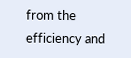from the efficiency and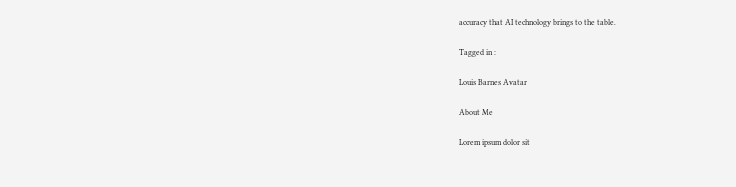accuracy that AI technology brings to the table.

Tagged in :

Louis Barnes Avatar

About Me

Lorem ipsum dolor sit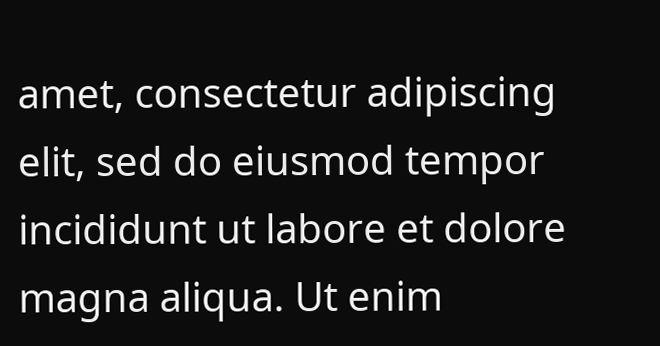amet, consectetur adipiscing elit, sed do eiusmod tempor incididunt ut labore et dolore magna aliqua. Ut enim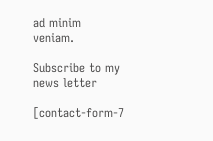ad minim veniam.

Subscribe to my news letter

[contact-form-7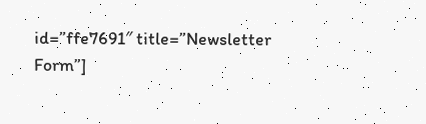id=”ffe7691″ title=”Newsletter Form”]